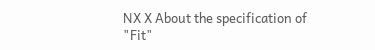NX X About the specification of "Fit"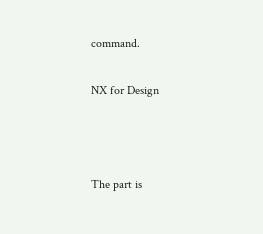command.

NX for Design



The part is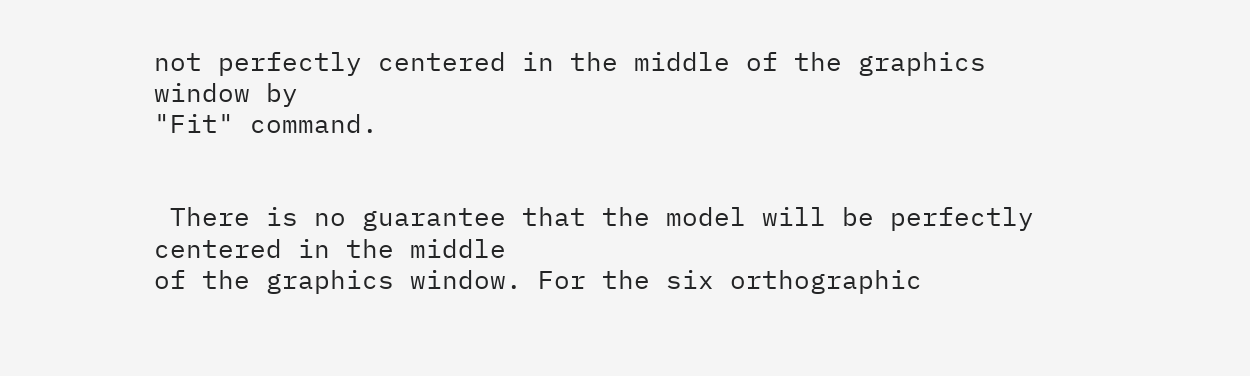not perfectly centered in the middle of the graphics window by
"Fit" command.


 There is no guarantee that the model will be perfectly centered in the middle
of the graphics window. For the six orthographic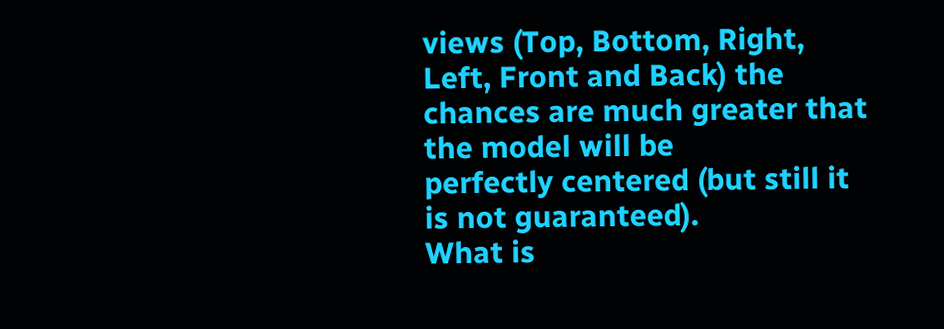views (Top, Bottom, Right,
Left, Front and Back) the chances are much greater that the model will be
perfectly centered (but still it is not guaranteed).
What is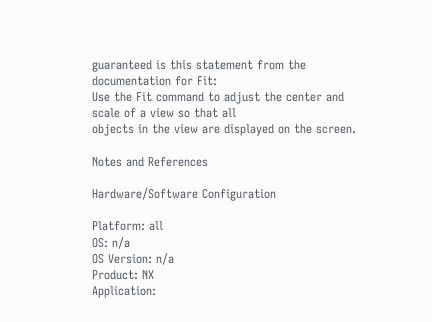guaranteed is this statement from the documentation for Fit:
Use the Fit command to adjust the center and scale of a view so that all
objects in the view are displayed on the screen.

Notes and References

Hardware/Software Configuration

Platform: all
OS: n/a
OS Version: n/a
Product: NX
Application: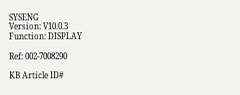SYSENG
Version: V10.0.3
Function: DISPLAY

Ref: 002-7008290

KB Article ID#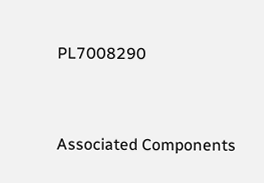PL7008290



Associated Components